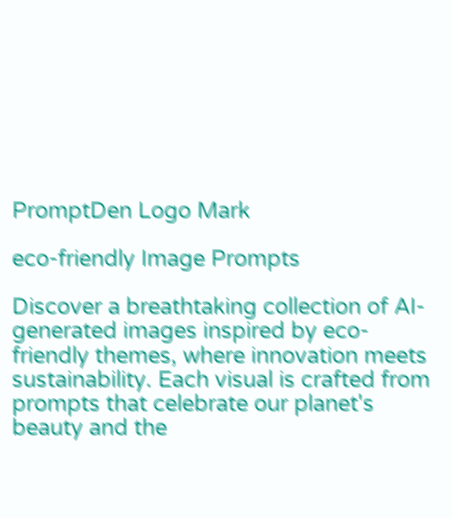PromptDen Logo Mark

eco-friendly Image Prompts

Discover a breathtaking collection of AI-generated images inspired by eco-friendly themes, where innovation meets sustainability. Each visual is crafted from prompts that celebrate our planet's beauty and the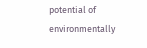potential of environmentally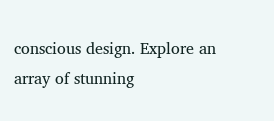conscious design. Explore an array of stunning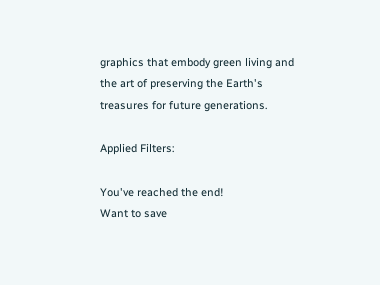graphics that embody green living and the art of preserving the Earth's treasures for future generations.

Applied Filters:

You've reached the end!
Want to save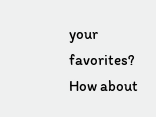your favorites?  How about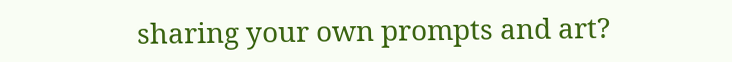sharing your own prompts and art?